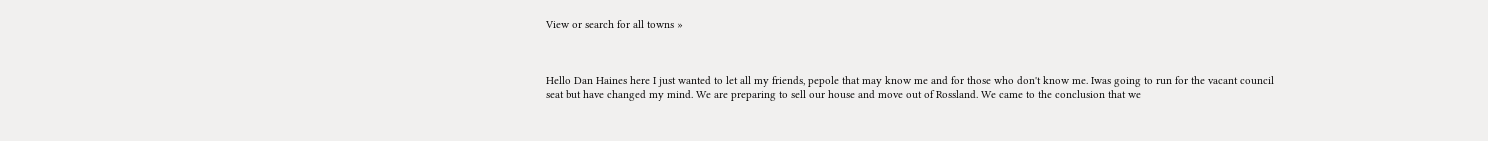View or search for all towns »



Hello Dan Haines here I just wanted to let all my friends, pepole that may know me and for those who don't know me. Iwas going to run for the vacant council seat but have changed my mind. We are preparing to sell our house and move out of Rossland. We came to the conclusion that we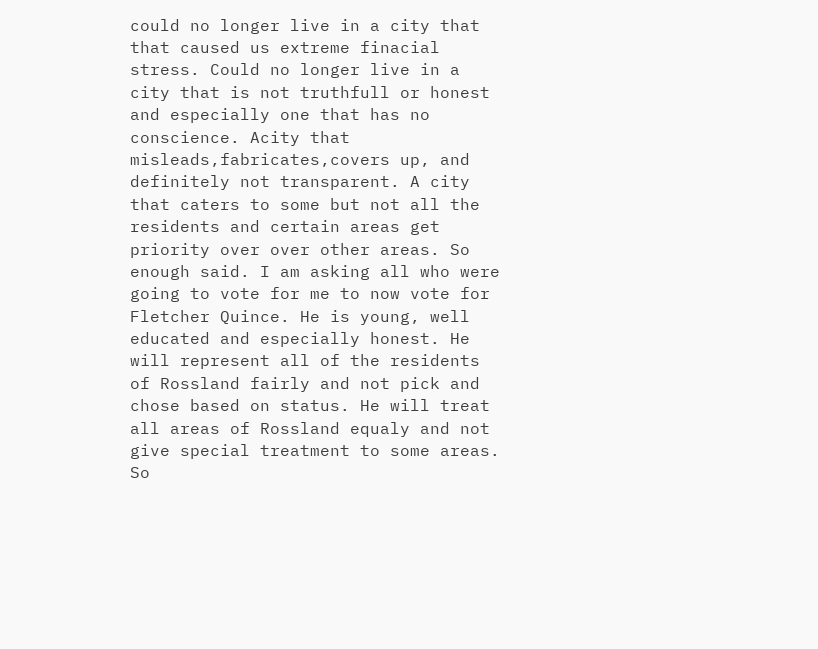could no longer live in a city that that caused us extreme finacial stress. Could no longer live in a city that is not truthfull or honest and especially one that has no conscience. Acity that misleads,fabricates,covers up, and definitely not transparent. A city that caters to some but not all the residents and certain areas get priority over over other areas. So enough said. I am asking all who were going to vote for me to now vote for Fletcher Quince. He is young, well educated and especially honest. He will represent all of the residents of Rossland fairly and not pick and chose based on status. He will treat all areas of Rossland equaly and not give special treatment to some areas. So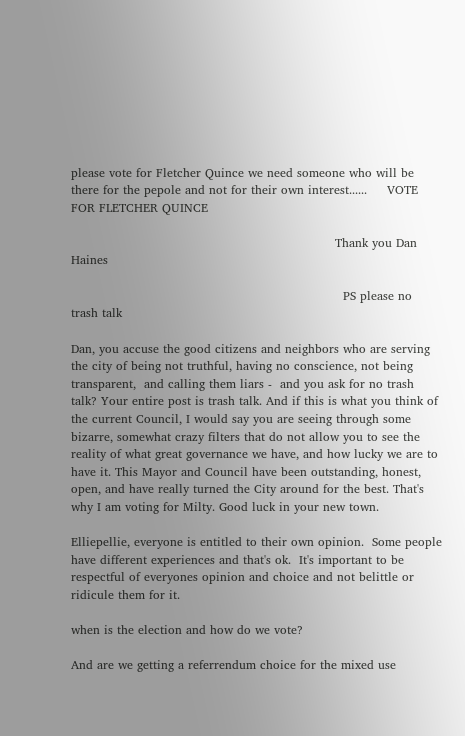please vote for Fletcher Quince we need someone who will be there for the pepole and not for their own interest......     VOTE FOR FLETCHER QUINCE

                                                                  Thank you Dan Haines

                                                                    PS please no trash talk

Dan, you accuse the good citizens and neighbors who are serving the city of being not truthful, having no conscience, not being transparent,  and calling them liars -  and you ask for no trash talk? Your entire post is trash talk. And if this is what you think of the current Council, I would say you are seeing through some bizarre, somewhat crazy filters that do not allow you to see the reality of what great governance we have, and how lucky we are to have it. This Mayor and Council have been outstanding, honest, open, and have really turned the City around for the best. That's why I am voting for Milty. Good luck in your new town.

Elliepellie, everyone is entitled to their own opinion.  Some people have different experiences and that's ok.  It's important to be respectful of everyones opinion and choice and not belittle or ridicule them for it.

when is the election and how do we vote?

And are we getting a referrendum choice for the mixed use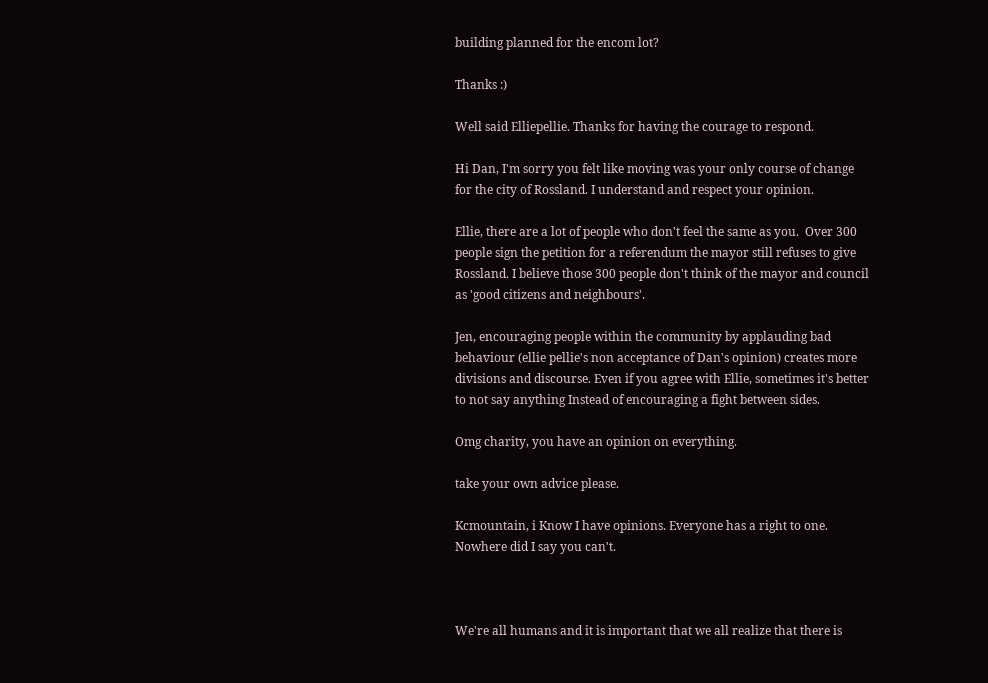building planned for the encom lot?

Thanks :)

Well said Elliepellie. Thanks for having the courage to respond.

Hi Dan, I'm sorry you felt like moving was your only course of change for the city of Rossland. I understand and respect your opinion.

Ellie, there are a lot of people who don't feel the same as you.  Over 300 people sign the petition for a referendum the mayor still refuses to give Rossland. I believe those 300 people don't think of the mayor and council as 'good citizens and neighbours'.

Jen, encouraging people within the community by applauding bad behaviour (ellie pellie's non acceptance of Dan's opinion) creates more divisions and discourse. Even if you agree with Ellie, sometimes it's better to not say anything Instead of encouraging a fight between sides.

Omg charity, you have an opinion on everything.

take your own advice please.

Kcmountain, i Know I have opinions. Everyone has a right to one.  Nowhere did I say you can't.



We're all humans and it is important that we all realize that there is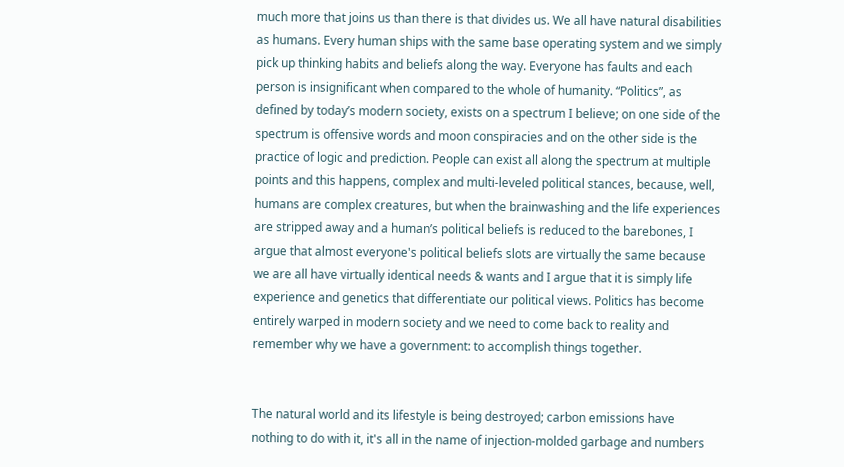much more that joins us than there is that divides us. We all have natural disabilities as humans. Every human ships with the same base operating system and we simply pick up thinking habits and beliefs along the way. Everyone has faults and each person is insignificant when compared to the whole of humanity. “Politics”, as defined by today’s modern society, exists on a spectrum I believe; on one side of the spectrum is offensive words and moon conspiracies and on the other side is the practice of logic and prediction. People can exist all along the spectrum at multiple points and this happens, complex and multi-leveled political stances, because, well, humans are complex creatures, but when the brainwashing and the life experiences are stripped away and a human’s political beliefs is reduced to the barebones, I argue that almost everyone's political beliefs slots are virtually the same because we are all have virtually identical needs & wants and I argue that it is simply life experience and genetics that differentiate our political views. Politics has become entirely warped in modern society and we need to come back to reality and remember why we have a government: to accomplish things together.


The natural world and its lifestyle is being destroyed; carbon emissions have nothing to do with it, it's all in the name of injection-molded garbage and numbers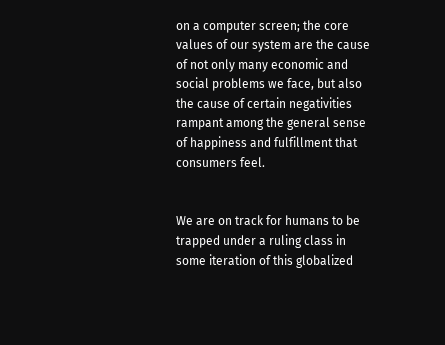on a computer screen; the core values of our system are the cause of not only many economic and social problems we face, but also the cause of certain negativities rampant among the general sense of happiness and fulfillment that consumers feel.


We are on track for humans to be trapped under a ruling class in some iteration of this globalized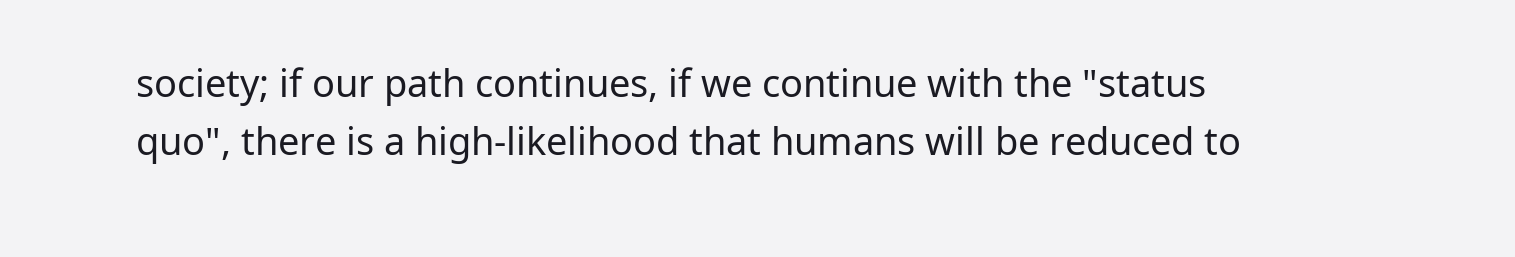society; if our path continues, if we continue with the "status quo", there is a high-likelihood that humans will be reduced to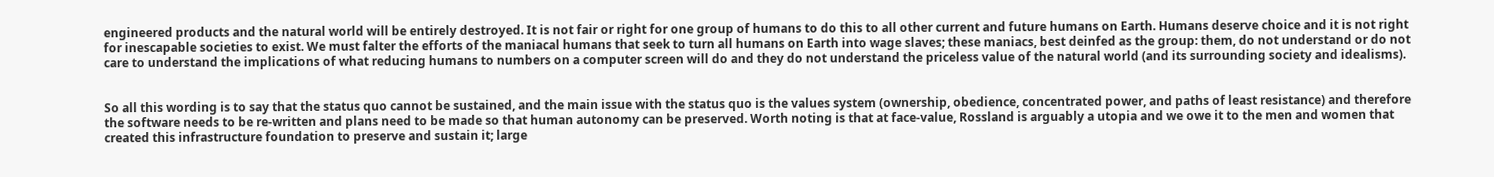engineered products and the natural world will be entirely destroyed. It is not fair or right for one group of humans to do this to all other current and future humans on Earth. Humans deserve choice and it is not right for inescapable societies to exist. We must falter the efforts of the maniacal humans that seek to turn all humans on Earth into wage slaves; these maniacs, best deinfed as the group: them, do not understand or do not care to understand the implications of what reducing humans to numbers on a computer screen will do and they do not understand the priceless value of the natural world (and its surrounding society and idealisms).


So all this wording is to say that the status quo cannot be sustained, and the main issue with the status quo is the values system (ownership, obedience, concentrated power, and paths of least resistance) and therefore the software needs to be re-written and plans need to be made so that human autonomy can be preserved. Worth noting is that at face-value, Rossland is arguably a utopia and we owe it to the men and women that created this infrastructure foundation to preserve and sustain it; large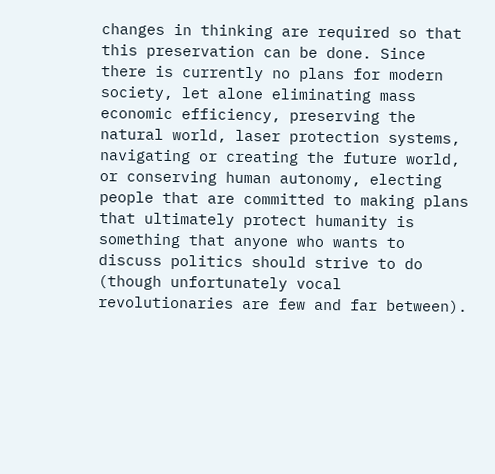changes in thinking are required so that this preservation can be done. Since there is currently no plans for modern society, let alone eliminating mass economic efficiency, preserving the natural world, laser protection systems, navigating or creating the future world, or conserving human autonomy, electing people that are committed to making plans that ultimately protect humanity is something that anyone who wants to discuss politics should strive to do (though unfortunately vocal revolutionaries are few and far between).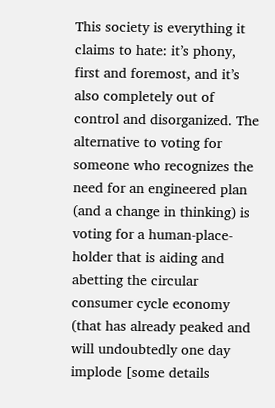This society is everything it claims to hate: it’s phony, first and foremost, and it’s also completely out of control and disorganized. The alternative to voting for someone who recognizes the need for an engineered plan (and a change in thinking) is voting for a human-place-holder that is aiding and abetting the circular consumer cycle economy (that has already peaked and will undoubtedly one day implode [some details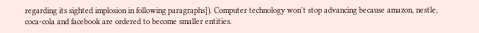regarding its sighted implosion in following paragraphs]). Computer technology won't stop advancing because amazon, nestle, coca-cola and facebook are ordered to become smaller entities.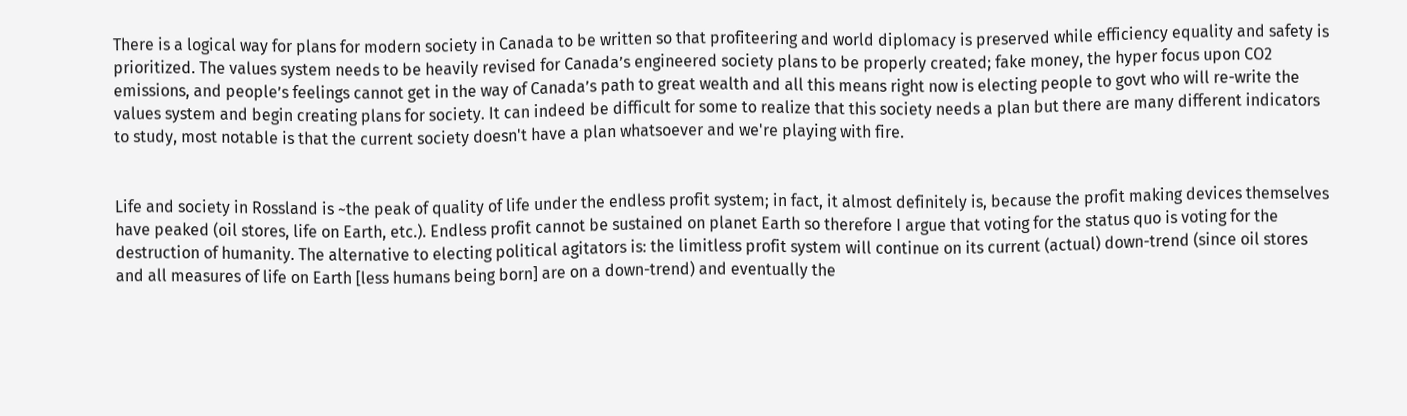There is a logical way for plans for modern society in Canada to be written so that profiteering and world diplomacy is preserved while efficiency equality and safety is prioritized. The values system needs to be heavily revised for Canada’s engineered society plans to be properly created; fake money, the hyper focus upon CO2 emissions, and people’s feelings cannot get in the way of Canada’s path to great wealth and all this means right now is electing people to govt who will re-write the values system and begin creating plans for society. It can indeed be difficult for some to realize that this society needs a plan but there are many different indicators to study, most notable is that the current society doesn't have a plan whatsoever and we're playing with fire.


Life and society in Rossland is ~the peak of quality of life under the endless profit system; in fact, it almost definitely is, because the profit making devices themselves have peaked (oil stores, life on Earth, etc.). Endless profit cannot be sustained on planet Earth so therefore I argue that voting for the status quo is voting for the destruction of humanity. The alternative to electing political agitators is: the limitless profit system will continue on its current (actual) down-trend (since oil stores and all measures of life on Earth [less humans being born] are on a down-trend) and eventually the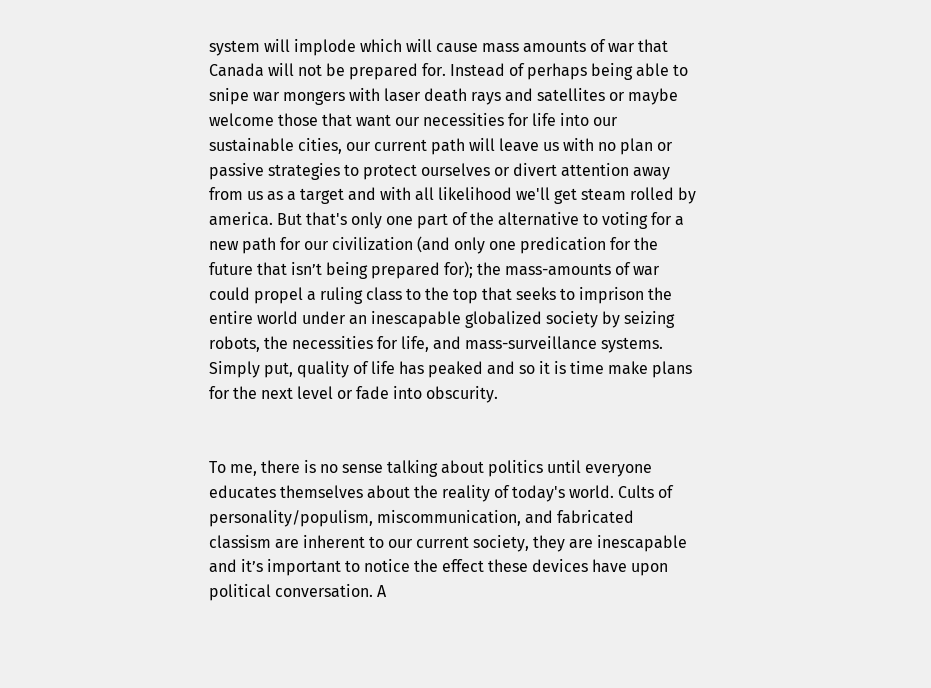system will implode which will cause mass amounts of war that Canada will not be prepared for. Instead of perhaps being able to snipe war mongers with laser death rays and satellites or maybe welcome those that want our necessities for life into our sustainable cities, our current path will leave us with no plan or passive strategies to protect ourselves or divert attention away from us as a target and with all likelihood we'll get steam rolled by america. But that's only one part of the alternative to voting for a new path for our civilization (and only one predication for the future that isn’t being prepared for); the mass-amounts of war could propel a ruling class to the top that seeks to imprison the entire world under an inescapable globalized society by seizing robots, the necessities for life, and mass-surveillance systems. Simply put, quality of life has peaked and so it is time make plans for the next level or fade into obscurity.


To me, there is no sense talking about politics until everyone educates themselves about the reality of today's world. Cults of personality/populism, miscommunication, and fabricated classism are inherent to our current society, they are inescapable and it’s important to notice the effect these devices have upon political conversation. A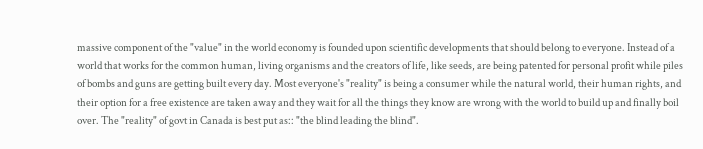massive component of the "value" in the world economy is founded upon scientific developments that should belong to everyone. Instead of a world that works for the common human, living organisms and the creators of life, like seeds, are being patented for personal profit while piles of bombs and guns are getting built every day. Most everyone's "reality" is being a consumer while the natural world, their human rights, and their option for a free existence are taken away and they wait for all the things they know are wrong with the world to build up and finally boil over. The "reality" of govt in Canada is best put as:: "the blind leading the blind".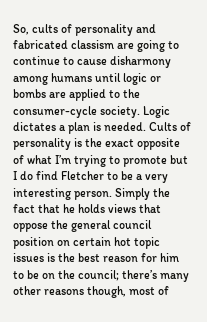So, cults of personality and fabricated classism are going to continue to cause disharmony among humans until logic or bombs are applied to the consumer-cycle society. Logic dictates a plan is needed. Cults of personality is the exact opposite of what I’m trying to promote but I do find Fletcher to be a very interesting person. Simply the fact that he holds views that oppose the general council position on certain hot topic issues is the best reason for him to be on the council; there’s many other reasons though, most of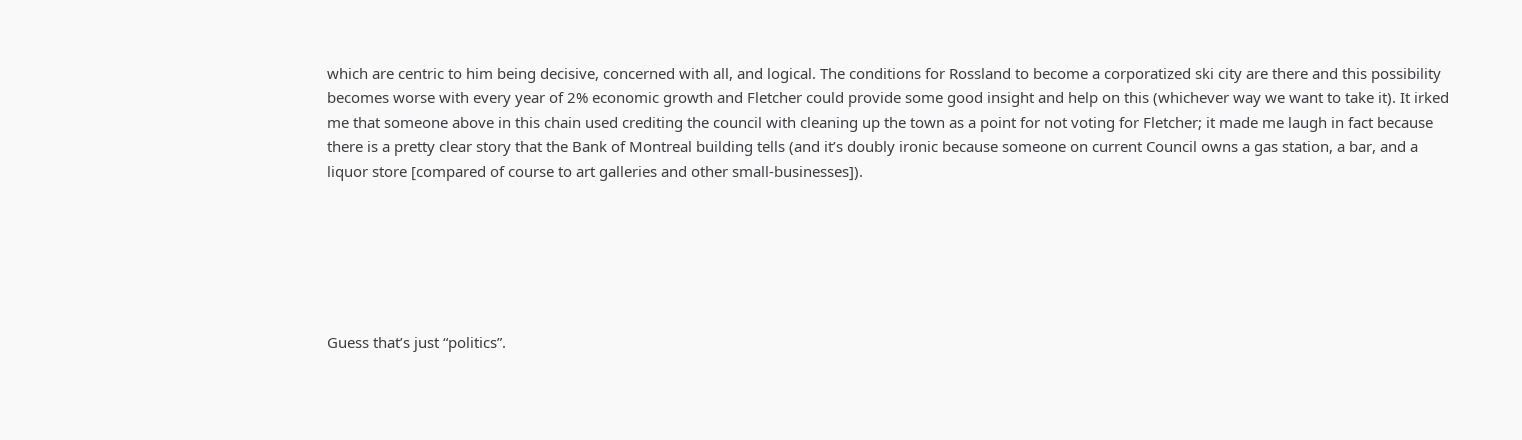which are centric to him being decisive, concerned with all, and logical. The conditions for Rossland to become a corporatized ski city are there and this possibility becomes worse with every year of 2% economic growth and Fletcher could provide some good insight and help on this (whichever way we want to take it). It irked me that someone above in this chain used crediting the council with cleaning up the town as a point for not voting for Fletcher; it made me laugh in fact because there is a pretty clear story that the Bank of Montreal building tells (and it’s doubly ironic because someone on current Council owns a gas station, a bar, and a liquor store [compared of course to art galleries and other small-businesses]).






Guess that’s just “politics”.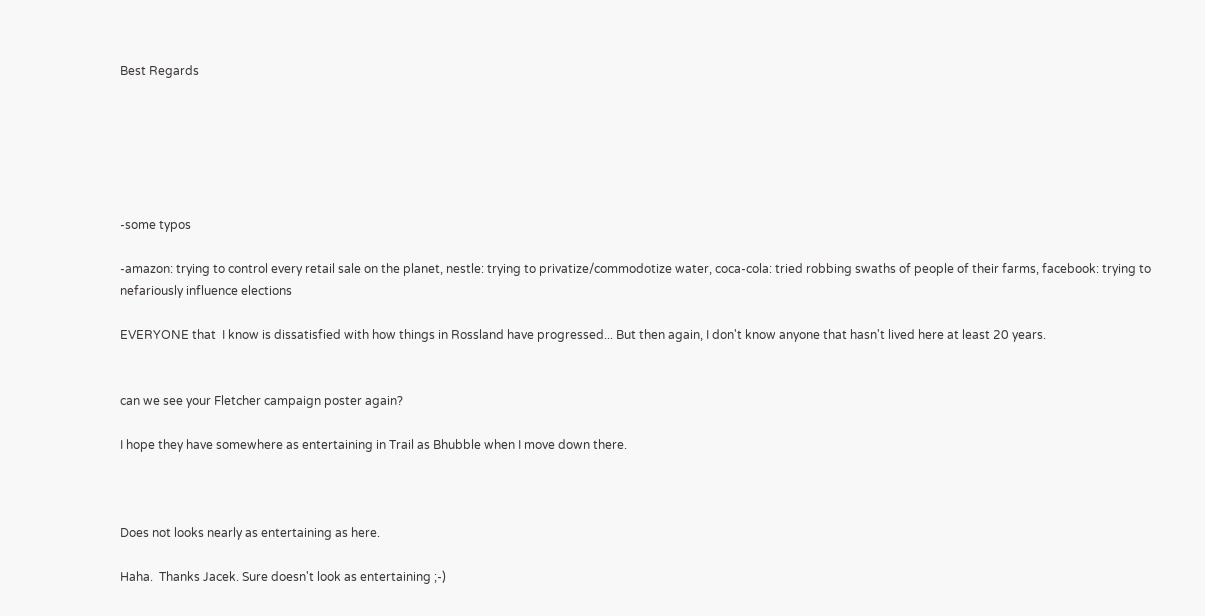Best Regards






-some typos

-amazon: trying to control every retail sale on the planet, nestle: trying to privatize/commodotize water, coca-cola: tried robbing swaths of people of their farms, facebook: trying to nefariously influence elections

EVERYONE that  I know is dissatisfied with how things in Rossland have progressed... But then again, I don't know anyone that hasn't lived here at least 20 years.


can we see your Fletcher campaign poster again?

I hope they have somewhere as entertaining in Trail as Bhubble when I move down there.



Does not looks nearly as entertaining as here.

Haha.  Thanks Jacek. Sure doesn't look as entertaining ;-)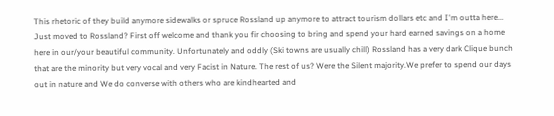This rhetoric of they build anymore sidewalks or spruce Rossland up anymore to attract tourism dollars etc and I'm outta here... Just moved to Rossland? First off welcome and thank you fir choosing to bring and spend your hard earned savings on a home here in our/your beautiful community. Unfortunately and oddly (Ski towns are usually chill) Rossland has a very dark Clique bunch that are the minority but very vocal and very Facist in Nature. The rest of us? Were the Silent majority.We prefer to spend our days out in nature and We do converse with others who are kindhearted and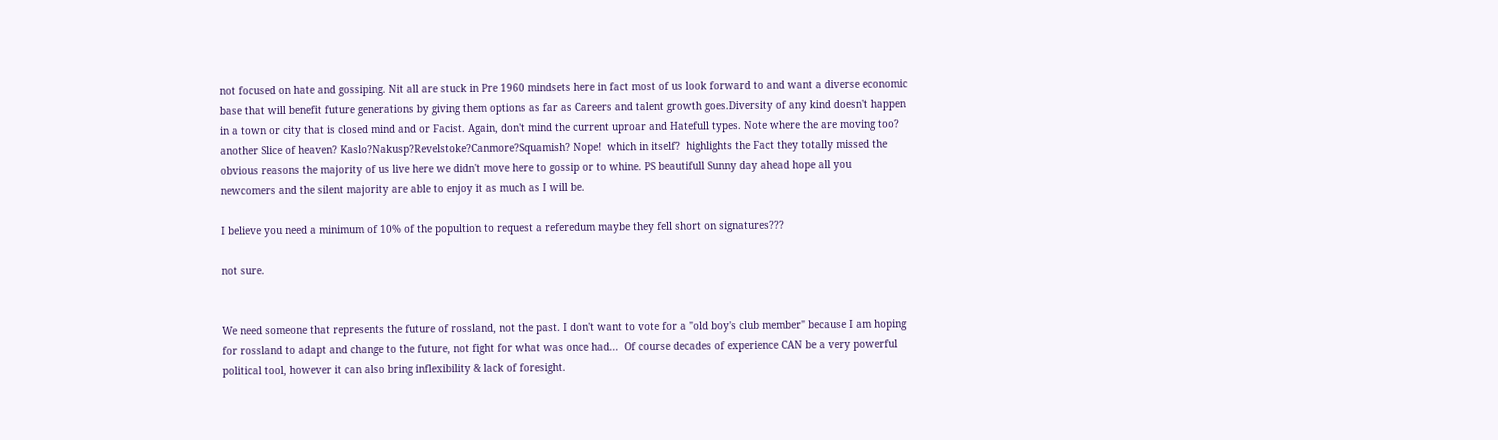not focused on hate and gossiping. Nit all are stuck in Pre 1960 mindsets here in fact most of us look forward to and want a diverse economic base that will benefit future generations by giving them options as far as Careers and talent growth goes.Diversity of any kind doesn't happen in a town or city that is closed mind and or Facist. Again, don't mind the current uproar and Hatefull types. Note where the are moving too? another Slice of heaven? Kaslo?Nakusp?Revelstoke?Canmore?Squamish? Nope!  which in itself?  highlights the Fact they totally missed the obvious reasons the majority of us live here we didn't move here to gossip or to whine. PS beautifull Sunny day ahead hope all you newcomers and the silent majority are able to enjoy it as much as I will be.

I believe you need a minimum of 10% of the popultion to request a referedum maybe they fell short on signatures???

not sure.


We need someone that represents the future of rossland, not the past. I don't want to vote for a "old boy's club member" because I am hoping for rossland to adapt and change to the future, not fight for what was once had...  Of course decades of experience CAN be a very powerful political tool, however it can also bring inflexibility & lack of foresight.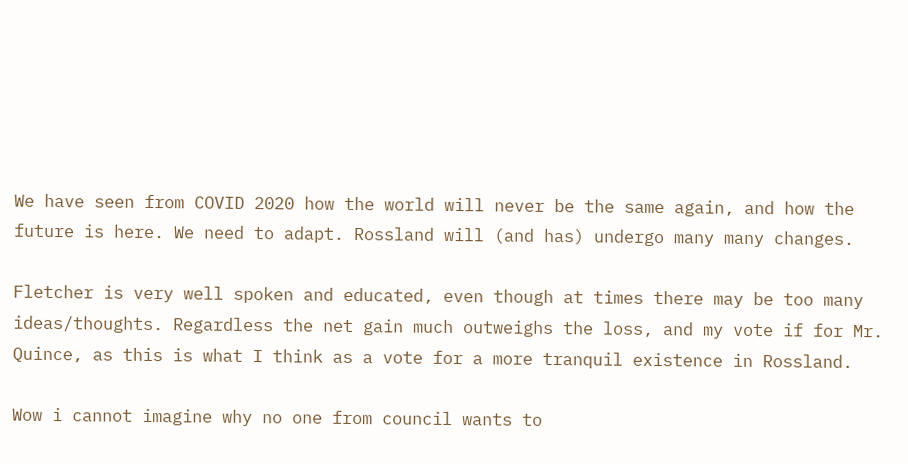We have seen from COVID 2020 how the world will never be the same again, and how the future is here. We need to adapt. Rossland will (and has) undergo many many changes.

Fletcher is very well spoken and educated, even though at times there may be too many ideas/thoughts. Regardless the net gain much outweighs the loss, and my vote if for Mr. Quince, as this is what I think as a vote for a more tranquil existence in Rossland.

Wow i cannot imagine why no one from council wants to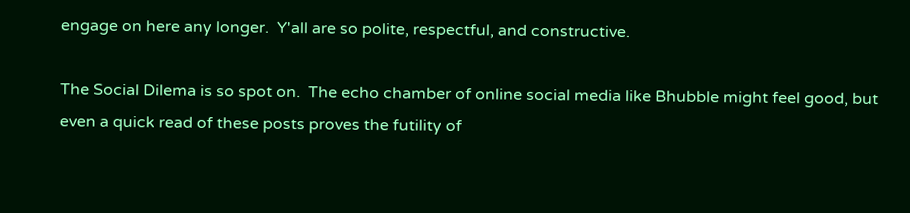engage on here any longer.  Y'all are so polite, respectful, and constructive.

The Social Dilema is so spot on.  The echo chamber of online social media like Bhubble might feel good, but even a quick read of these posts proves the futility of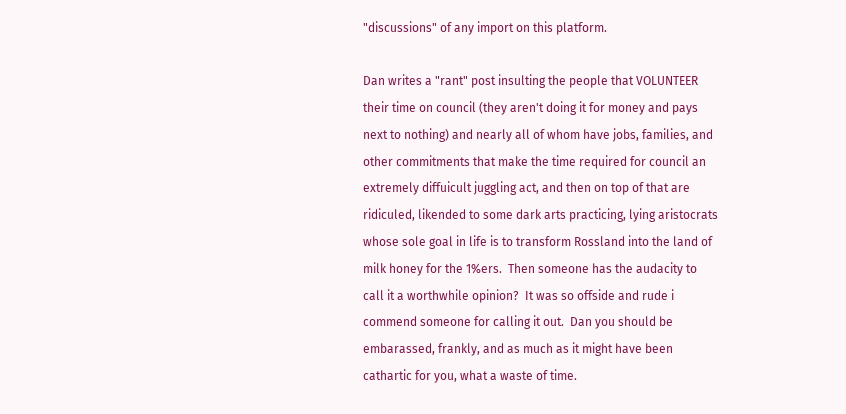"discussions" of any import on this platform.

Dan writes a "rant" post insulting the people that VOLUNTEER their time on council (they aren't doing it for money and pays next to nothing) and nearly all of whom have jobs, families, and other commitments that make the time required for council an extremely diffuicult juggling act, and then on top of that are ridiculed, likended to some dark arts practicing, lying aristocrats whose sole goal in life is to transform Rossland into the land of milk honey for the 1%ers.  Then someone has the audacity to call it a worthwhile opinion?  It was so offside and rude i commend someone for calling it out.  Dan you should be embarassed, frankly, and as much as it might have been cathartic for you, what a waste of time.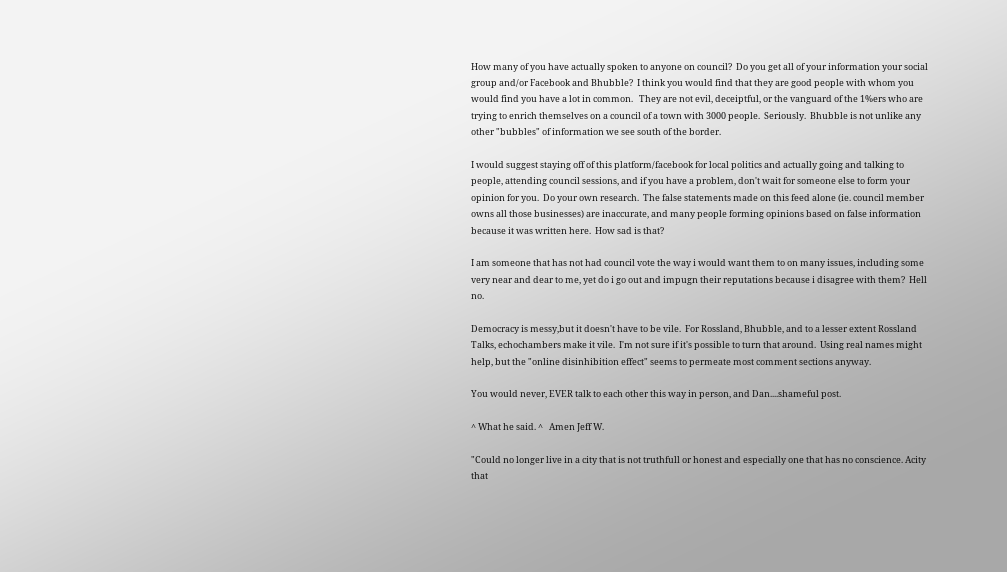How many of you have actually spoken to anyone on council?  Do you get all of your information your social group and/or Facebook and Bhubble?  I think you would find that they are good people with whom you would find you have a lot in common.   They are not evil, deceiptful, or the vanguard of the 1%ers who are trying to enrich themselves on a council of a town with 3000 people.  Seriously.  Bhubble is not unlike any other "bubbles" of information we see south of the border.

I would suggest staying off of this platform/facebook for local politics and actually going and talking to people, attending council sessions, and if you have a problem, don't wait for someone else to form your opinion for you.  Do your own research.  The false statements made on this feed alone (ie. council member owns all those businesses) are inaccurate, and many people forming opinions based on false information because it was written here.  How sad is that?

I am someone that has not had council vote the way i would want them to on many issues, including some very near and dear to me, yet do i go out and impugn their reputations because i disagree with them?  Hell no.

Democracy is messy,but it doesn't have to be vile.  For Rossland, Bhubble, and to a lesser extent Rossland Talks, echochambers make it vile.  I'm not sure if it's possible to turn that around.  Using real names might help, but the "online disinhibition effect" seems to permeate most comment sections anyway.

You would never, EVER talk to each other this way in person, and Dan....shameful post.

^ What he said. ^   Amen Jeff W.

"Could no longer live in a city that is not truthfull or honest and especially one that has no conscience. Acity that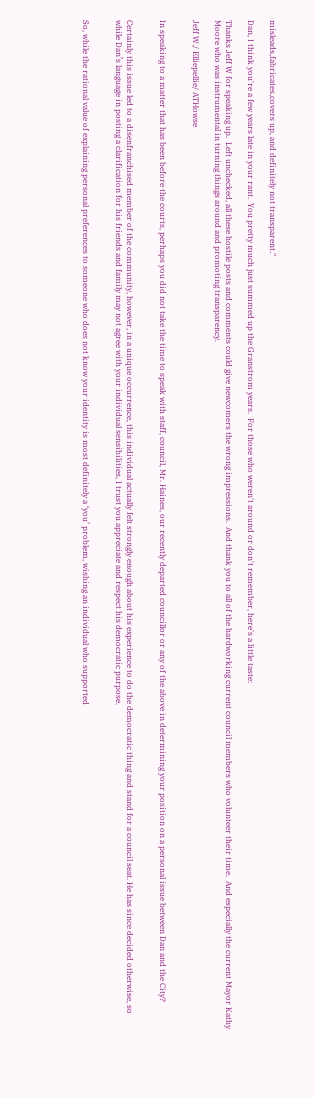misleads,fabricates,covers up, and definitely not transparent."

Dan, I think you're a few years late in your rant.  You pretty much just summed up the Granstrom years.  For those who weren't around or don't remember, here's a little taste:

Thanks Jeff W for speaking up.  Left unchecked, all these hostile posts and comments could give newcomers the wrong impressions.  And thank you to all of the hardworking current council members who volunteer their time.  And especially the current Mayor Kathy Moore who was instrumental in turning things around and promoting transparency.

Jeff W./ Elliepellie/ ATHowse


In speaking to a matter that has been before the courts, perhaps you did not take the time to speak with staff, council, Mr. Haines, our recently departed councillor or any of the above in determining your position on a personal issue between Dan and the City?


Certainly this issue led to a disenfranchised member of the community, however, in a unique occurrence, this individual actually felt strongly enough about his experience to do the democratic thing and stand for a council seat. He has since decided otherwise, so while Dan’s language in posting a clarification for his friends and family may not agree with your individual sensibilities, I trust you appreciate and respect his democratic purpose.


So, while the rational value of explaining personal preferences to someone who does not know your identity is most definitely a ‘you’ problem, wishing an individual who supported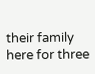their family here for three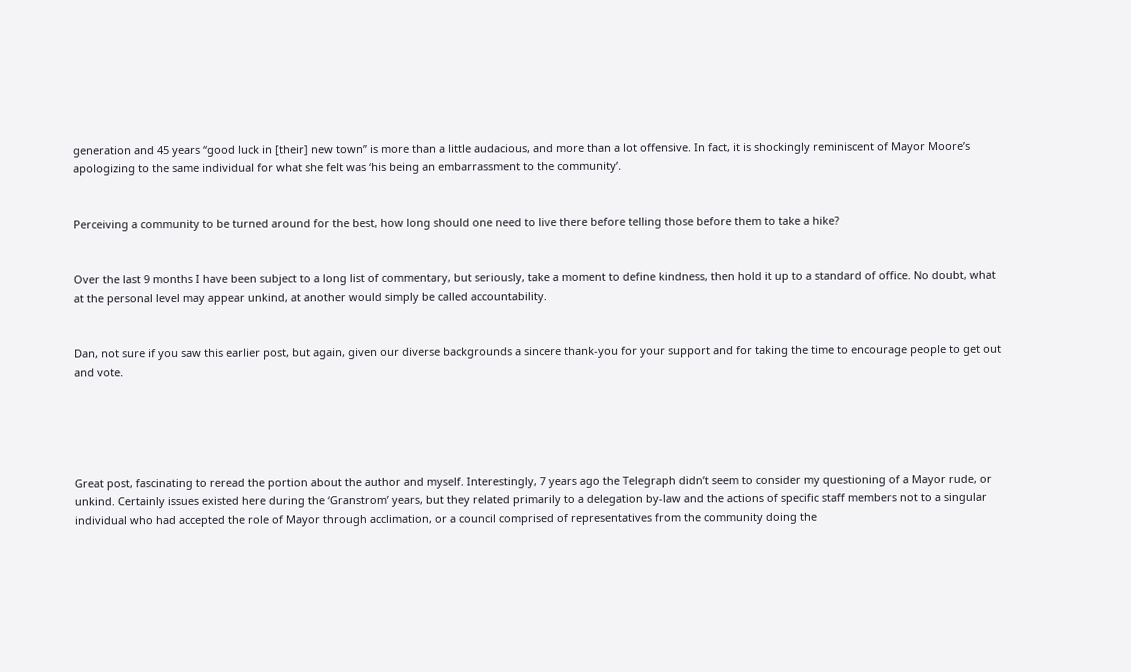generation and 45 years “good luck in [their] new town” is more than a little audacious, and more than a lot offensive. In fact, it is shockingly reminiscent of Mayor Moore’s apologizing to the same individual for what she felt was ‘his being an embarrassment to the community’.


Perceiving a community to be turned around for the best, how long should one need to live there before telling those before them to take a hike?


Over the last 9 months I have been subject to a long list of commentary, but seriously, take a moment to define kindness, then hold it up to a standard of office. No doubt, what at the personal level may appear unkind, at another would simply be called accountability.


Dan, not sure if you saw this earlier post, but again, given our diverse backgrounds a sincere thank-you for your support and for taking the time to encourage people to get out and vote.





Great post, fascinating to reread the portion about the author and myself. Interestingly, 7 years ago the Telegraph didn’t seem to consider my questioning of a Mayor rude, or unkind. Certainly issues existed here during the ‘Granstrom’ years, but they related primarily to a delegation by-law and the actions of specific staff members not to a singular individual who had accepted the role of Mayor through acclimation, or a council comprised of representatives from the community doing the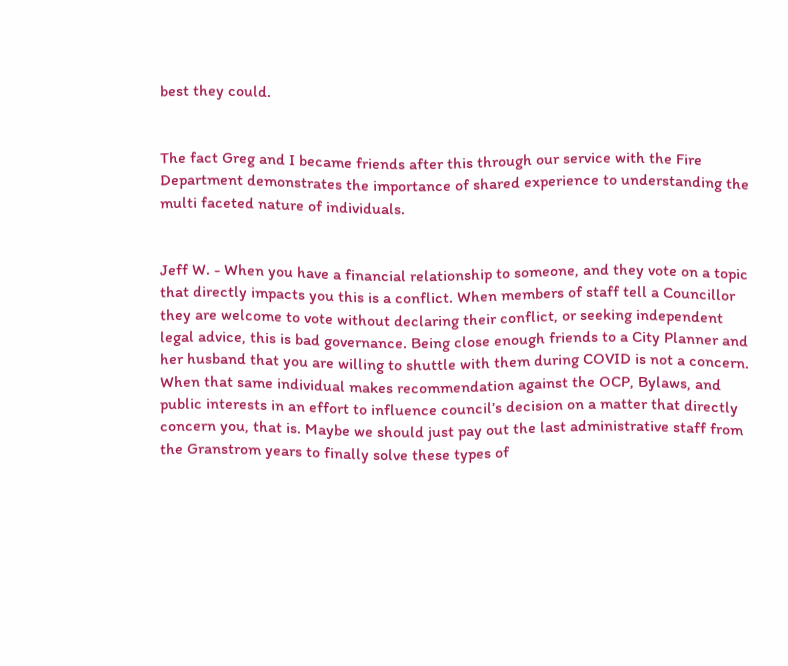best they could.


The fact Greg and I became friends after this through our service with the Fire Department demonstrates the importance of shared experience to understanding the multi faceted nature of individuals.


Jeff W. - When you have a financial relationship to someone, and they vote on a topic that directly impacts you this is a conflict. When members of staff tell a Councillor they are welcome to vote without declaring their conflict, or seeking independent legal advice, this is bad governance. Being close enough friends to a City Planner and her husband that you are willing to shuttle with them during COVID is not a concern. When that same individual makes recommendation against the OCP, Bylaws, and public interests in an effort to influence council’s decision on a matter that directly concern you, that is. Maybe we should just pay out the last administrative staff from the Granstrom years to finally solve these types of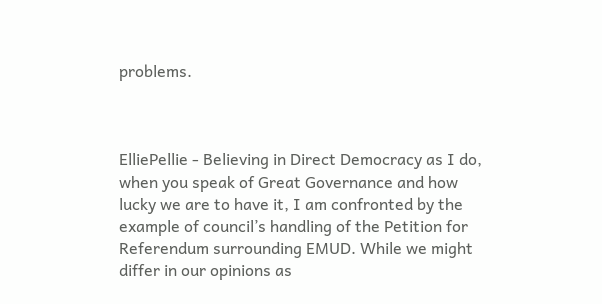problems.



ElliePellie - Believing in Direct Democracy as I do, when you speak of Great Governance and how lucky we are to have it, I am confronted by the example of council’s handling of the Petition for Referendum surrounding EMUD. While we might differ in our opinions as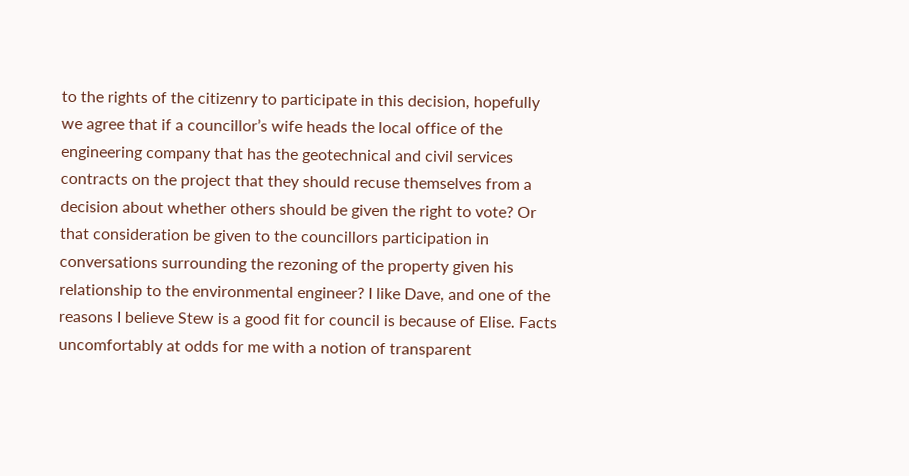to the rights of the citizenry to participate in this decision, hopefully we agree that if a councillor’s wife heads the local office of the engineering company that has the geotechnical and civil services contracts on the project that they should recuse themselves from a decision about whether others should be given the right to vote? Or that consideration be given to the councillors participation in conversations surrounding the rezoning of the property given his relationship to the environmental engineer? I like Dave, and one of the reasons I believe Stew is a good fit for council is because of Elise. Facts uncomfortably at odds for me with a notion of transparent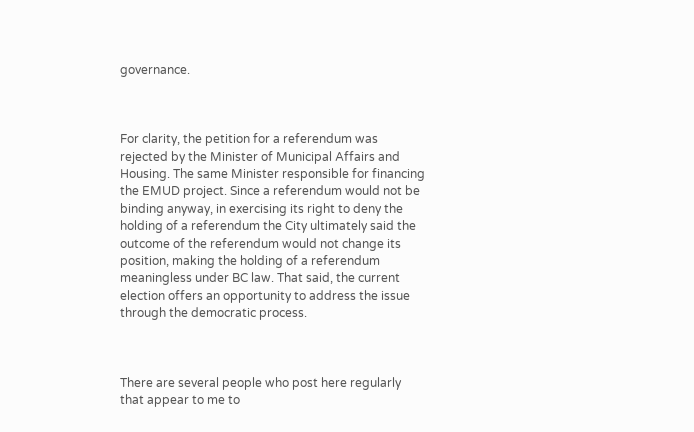governance.



For clarity, the petition for a referendum was rejected by the Minister of Municipal Affairs and Housing. The same Minister responsible for financing the EMUD project. Since a referendum would not be binding anyway, in exercising its right to deny the holding of a referendum the City ultimately said the outcome of the referendum would not change its position, making the holding of a referendum meaningless under BC law. That said, the current election offers an opportunity to address the issue through the democratic process.



There are several people who post here regularly that appear to me to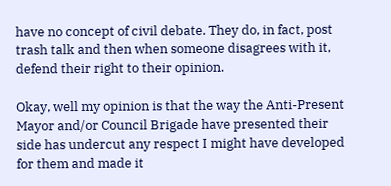have no concept of civil debate. They do, in fact, post trash talk and then when someone disagrees with it, defend their right to their opinion.

Okay, well my opinion is that the way the Anti-Present Mayor and/or Council Brigade have presented their side has undercut any respect I might have developed for them and made it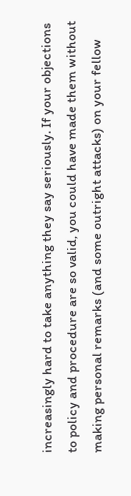increasingly hard to take anything they say seriously. If your objections to policy and procedure are so valid, you could have made them without making personal remarks (and some outright attacks) on your fellow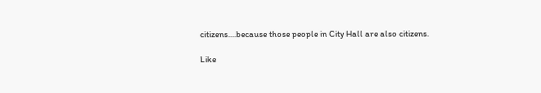citizens....because those people in City Hall are also citizens.

Like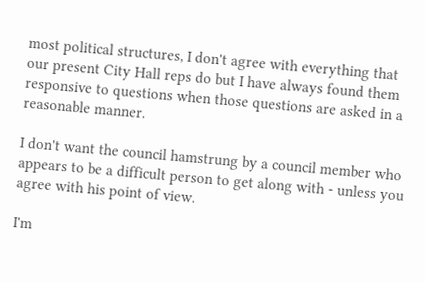most political structures, I don't agree with everything that our present City Hall reps do but I have always found them responsive to questions when those questions are asked in a reasonable manner.

I don't want the council hamstrung by a council member who appears to be a difficult person to get along with - unless you agree with his point of view.

I'm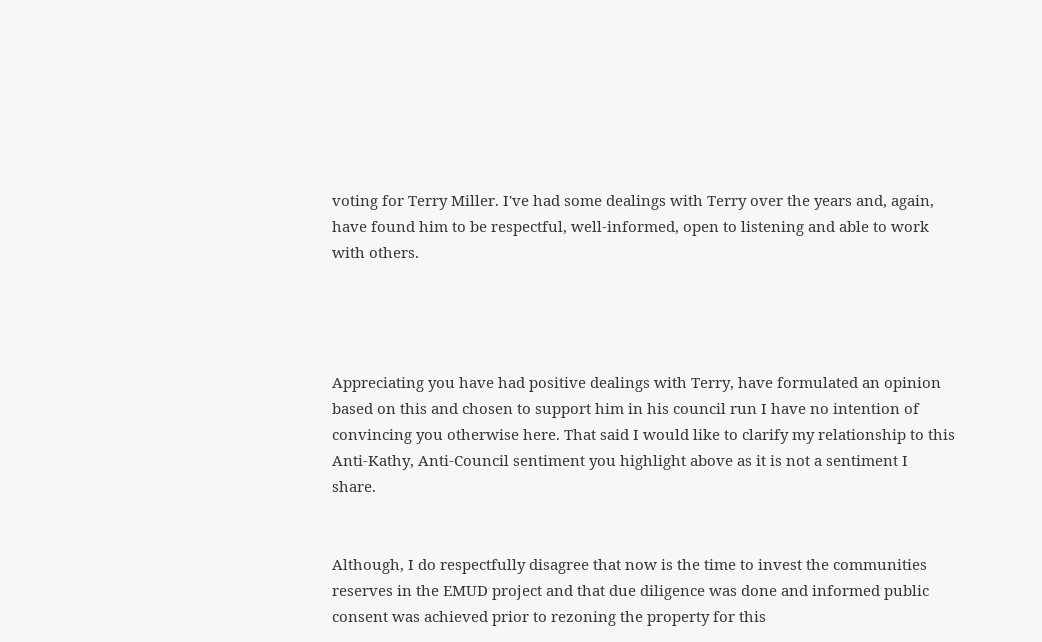voting for Terry Miller. I've had some dealings with Terry over the years and, again, have found him to be respectful, well-informed, open to listening and able to work with others.




Appreciating you have had positive dealings with Terry, have formulated an opinion based on this and chosen to support him in his council run I have no intention of convincing you otherwise here. That said I would like to clarify my relationship to this Anti-Kathy, Anti-Council sentiment you highlight above as it is not a sentiment I share.


Although, I do respectfully disagree that now is the time to invest the communities reserves in the EMUD project and that due diligence was done and informed public consent was achieved prior to rezoning the property for this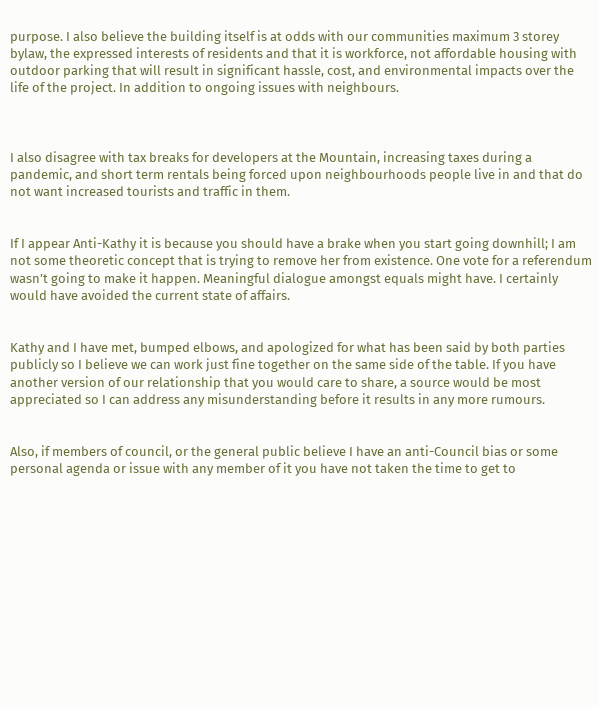purpose. I also believe the building itself is at odds with our communities maximum 3 storey bylaw, the expressed interests of residents and that it is workforce, not affordable housing with outdoor parking that will result in significant hassle, cost, and environmental impacts over the life of the project. In addition to ongoing issues with neighbours.



I also disagree with tax breaks for developers at the Mountain, increasing taxes during a pandemic, and short term rentals being forced upon neighbourhoods people live in and that do not want increased tourists and traffic in them.


If I appear Anti-Kathy it is because you should have a brake when you start going downhill; I am not some theoretic concept that is trying to remove her from existence. One vote for a referendum wasn’t going to make it happen. Meaningful dialogue amongst equals might have. I certainly would have avoided the current state of affairs.


Kathy and I have met, bumped elbows, and apologized for what has been said by both parties publicly so I believe we can work just fine together on the same side of the table. If you have another version of our relationship that you would care to share, a source would be most appreciated so I can address any misunderstanding before it results in any more rumours.


Also, if members of council, or the general public believe I have an anti-Council bias or some personal agenda or issue with any member of it you have not taken the time to get to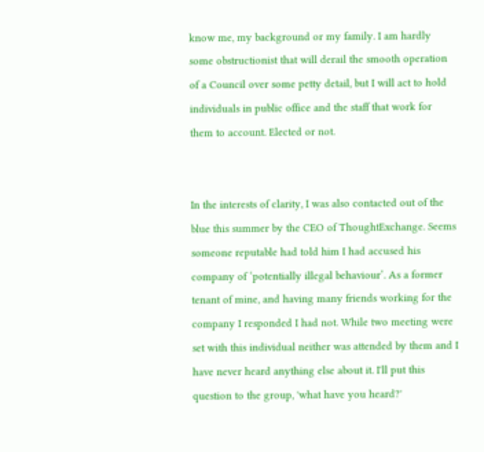know me, my background or my family. I am hardly some obstructionist that will derail the smooth operation of a Council over some petty detail, but I will act to hold individuals in public office and the staff that work for them to account. Elected or not.


In the interests of clarity, I was also contacted out of the blue this summer by the CEO of ThoughtExchange. Seems someone reputable had told him I had accused his company of ‘potentially illegal behaviour’. As a former tenant of mine, and having many friends working for the company I responded I had not. While two meeting were set with this individual neither was attended by them and I have never heard anything else about it. I'll put this question to the group, 'what have you heard?'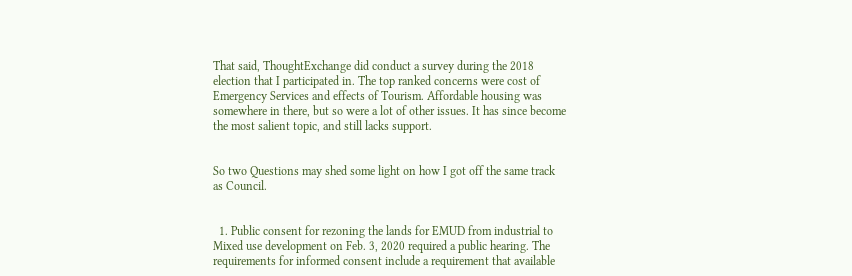That said, ThoughtExchange did conduct a survey during the 2018 election that I participated in. The top ranked concerns were cost of Emergency Services and effects of Tourism. Affordable housing was somewhere in there, but so were a lot of other issues. It has since become the most salient topic, and still lacks support.


So two Questions may shed some light on how I got off the same track as Council.


  1. Public consent for rezoning the lands for EMUD from industrial to Mixed use development on Feb. 3, 2020 required a public hearing. The requirements for informed consent include a requirement that available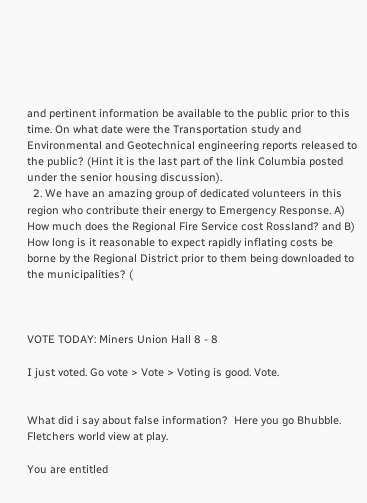and pertinent information be available to the public prior to this time. On what date were the Transportation study and Environmental and Geotechnical engineering reports released to the public? (Hint it is the last part of the link Columbia posted under the senior housing discussion).
  2. We have an amazing group of dedicated volunteers in this region who contribute their energy to Emergency Response. A) How much does the Regional Fire Service cost Rossland? and B) How long is it reasonable to expect rapidly inflating costs be borne by the Regional District prior to them being downloaded to the municipalities? (



VOTE TODAY: Miners Union Hall 8 - 8

I just voted. Go vote > Vote > Voting is good. Vote.


What did i say about false information?  Here you go Bhubble. Fletchers world view at play.

You are entitled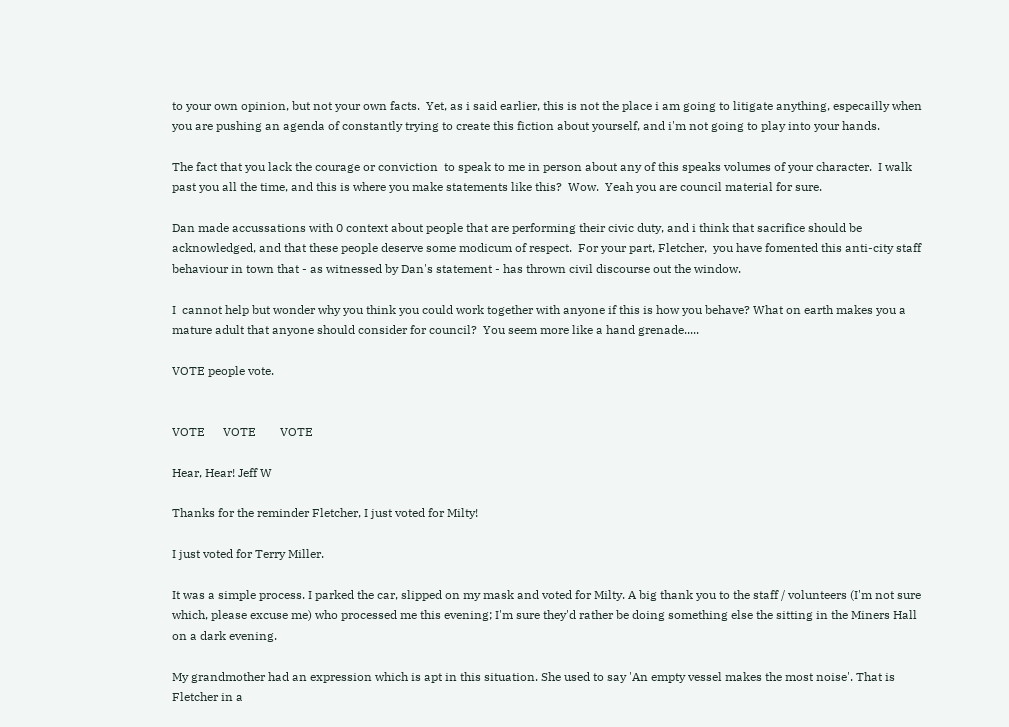to your own opinion, but not your own facts.  Yet, as i said earlier, this is not the place i am going to litigate anything, especailly when you are pushing an agenda of constantly trying to create this fiction about yourself, and i'm not going to play into your hands.

The fact that you lack the courage or conviction  to speak to me in person about any of this speaks volumes of your character.  I walk past you all the time, and this is where you make statements like this?  Wow.  Yeah you are council material for sure.

Dan made accussations with 0 context about people that are performing their civic duty, and i think that sacrifice should be acknowledged, and that these people deserve some modicum of respect.  For your part, Fletcher,  you have fomented this anti-city staff behaviour in town that - as witnessed by Dan's statement - has thrown civil discourse out the window.

I  cannot help but wonder why you think you could work together with anyone if this is how you behave? What on earth makes you a mature adult that anyone should consider for council?  You seem more like a hand grenade.....

VOTE people vote.


VOTE      VOTE        VOTE

Hear, Hear! Jeff W

Thanks for the reminder Fletcher, I just voted for Milty!

I just voted for Terry Miller.

It was a simple process. I parked the car, slipped on my mask and voted for Milty. A big thank you to the staff / volunteers (I'm not sure which, please excuse me) who processed me this evening; I'm sure they'd rather be doing something else the sitting in the Miners Hall on a dark evening.

My grandmother had an expression which is apt in this situation. She used to say 'An empty vessel makes the most noise'. That is Fletcher in a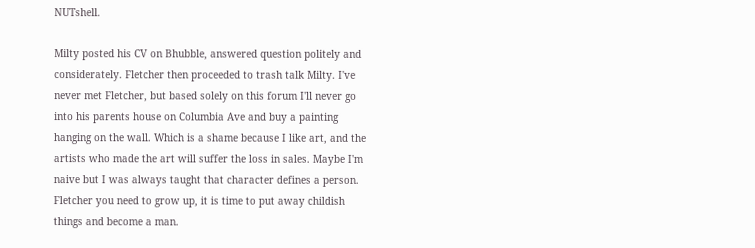NUTshell.

Milty posted his CV on Bhubble, answered question politely and considerately. Fletcher then proceeded to trash talk Milty. I've never met Fletcher, but based solely on this forum I'll never go into his parents house on Columbia Ave and buy a painting hanging on the wall. Which is a shame because I like art, and the artists who made the art will suffer the loss in sales. Maybe I'm naive but I was always taught that character defines a person. Fletcher you need to grow up, it is time to put away childish things and become a man.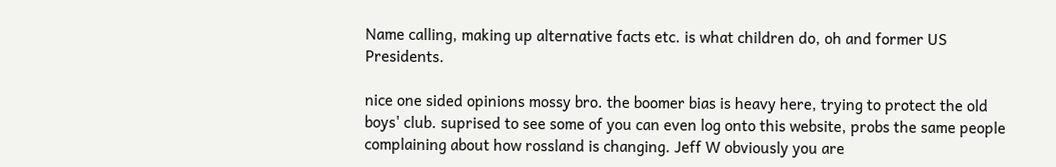Name calling, making up alternative facts etc. is what children do, oh and former US Presidents.

nice one sided opinions mossy bro. the boomer bias is heavy here, trying to protect the old boys' club. suprised to see some of you can even log onto this website, probs the same people complaining about how rossland is changing. Jeff W obviously you are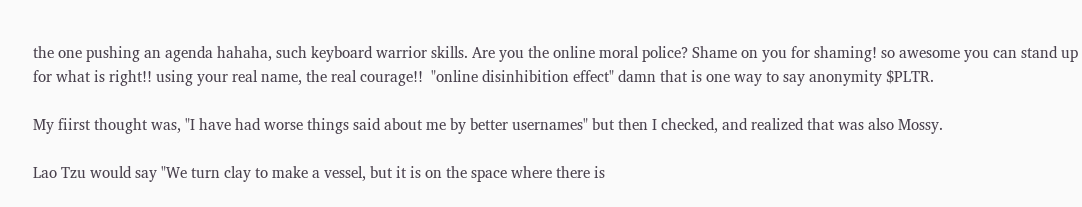the one pushing an agenda hahaha, such keyboard warrior skills. Are you the online moral police? Shame on you for shaming! so awesome you can stand up for what is right!! using your real name, the real courage!!  "online disinhibition effect" damn that is one way to say anonymity $PLTR.

My fiirst thought was, "I have had worse things said about me by better usernames" but then I checked, and realized that was also Mossy.

Lao Tzu would say "We turn clay to make a vessel, but it is on the space where there is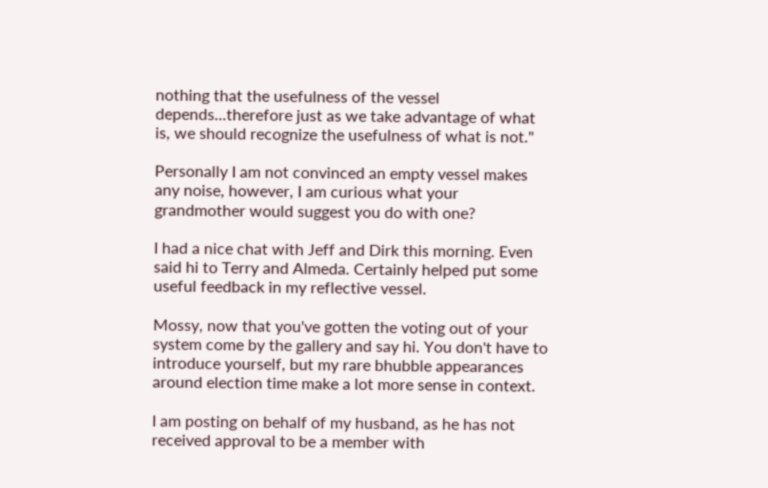nothing that the usefulness of the vessel depends...therefore just as we take advantage of what is, we should recognize the usefulness of what is not."

Personally I am not convinced an empty vessel makes any noise, however, I am curious what your grandmother would suggest you do with one?

I had a nice chat with Jeff and Dirk this morning. Even said hi to Terry and Almeda. Certainly helped put some useful feedback in my reflective vessel.

Mossy, now that you've gotten the voting out of your system come by the gallery and say hi. You don't have to introduce yourself, but my rare bhubble appearances around election time make a lot more sense in context.

I am posting on behalf of my husband, as he has not received approval to be a member with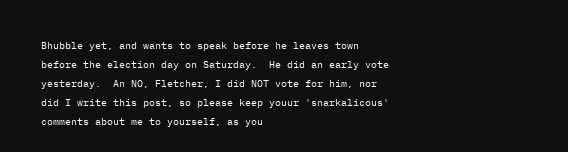Bhubble yet, and wants to speak before he leaves town before the election day on Saturday.  He did an early vote yesterday.  An NO, Fletcher, I did NOT vote for him, nor did I write this post, so please keep youur 'snarkalicous' comments about me to yourself, as you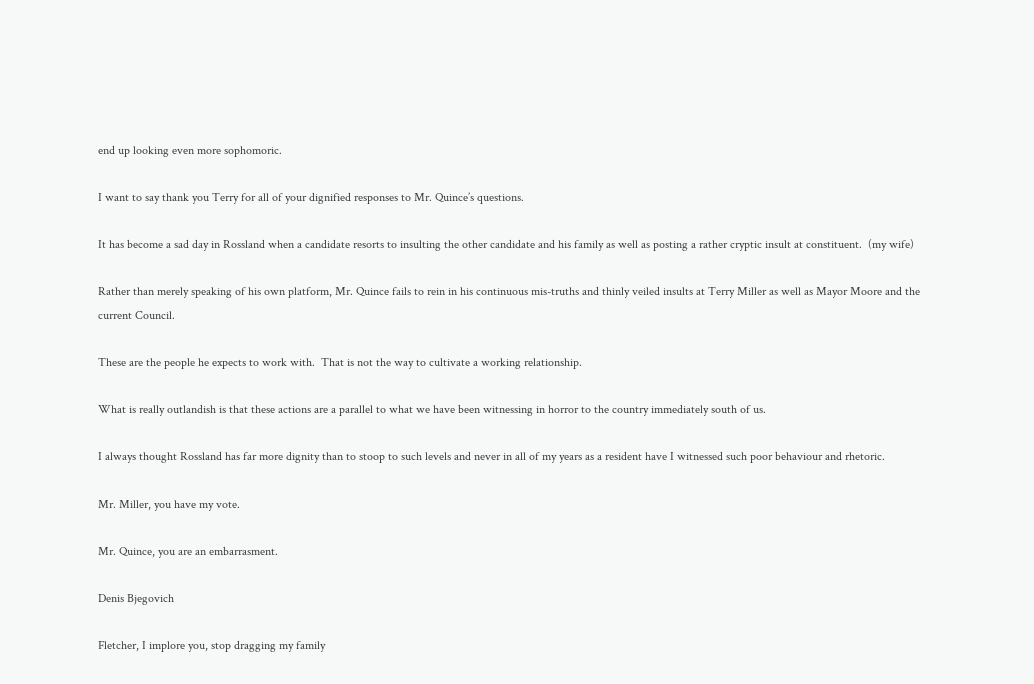end up looking even more sophomoric.

I want to say thank you Terry for all of your dignified responses to Mr. Quince’s questions.

It has become a sad day in Rossland when a candidate resorts to insulting the other candidate and his family as well as posting a rather cryptic insult at constituent.  (my wife)

Rather than merely speaking of his own platform, Mr. Quince fails to rein in his continuous mis-truths and thinly veiled insults at Terry Miller as well as Mayor Moore and the current Council.

These are the people he expects to work with.  That is not the way to cultivate a working relationship.

What is really outlandish is that these actions are a parallel to what we have been witnessing in horror to the country immediately south of us.

I always thought Rossland has far more dignity than to stoop to such levels and never in all of my years as a resident have I witnessed such poor behaviour and rhetoric.

Mr. Miller, you have my vote.

Mr. Quince, you are an embarrasment.

Denis Bjegovich

Fletcher, I implore you, stop dragging my family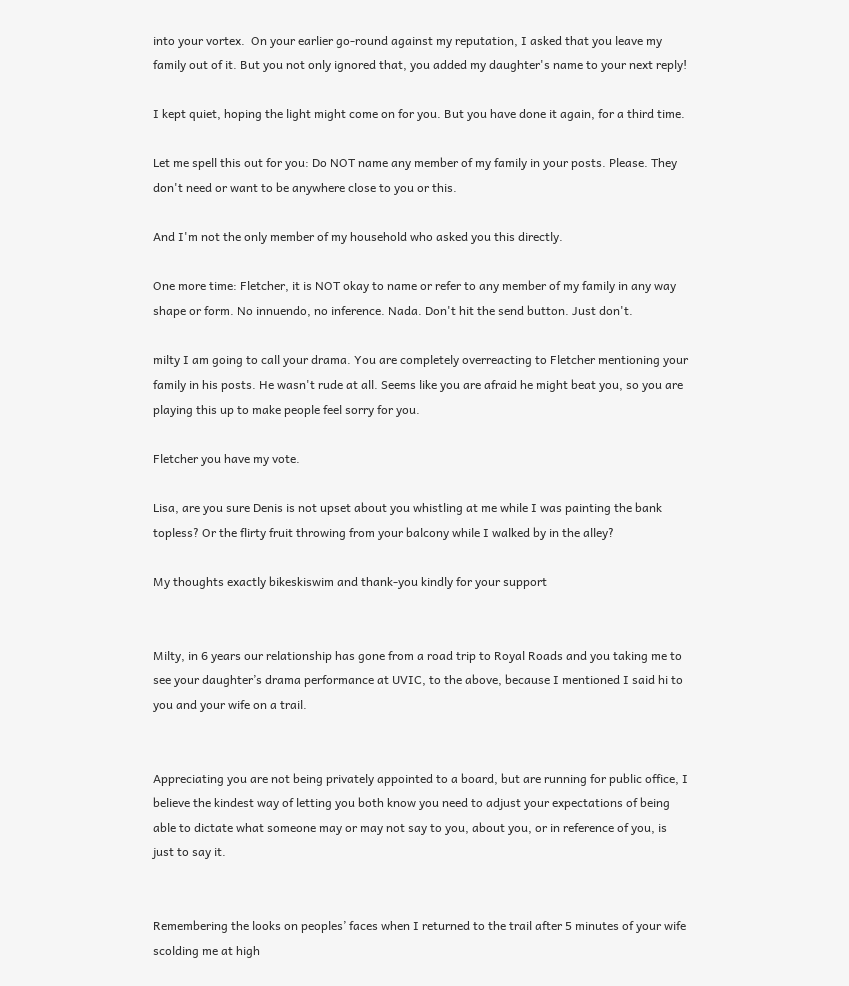into your vortex.  On your earlier go-round against my reputation, I asked that you leave my family out of it. But you not only ignored that, you added my daughter's name to your next reply!

I kept quiet, hoping the light might come on for you. But you have done it again, for a third time.

Let me spell this out for you: Do NOT name any member of my family in your posts. Please. They don't need or want to be anywhere close to you or this.

And I'm not the only member of my household who asked you this directly.

One more time: Fletcher, it is NOT okay to name or refer to any member of my family in any way shape or form. No innuendo, no inference. Nada. Don't hit the send button. Just don't.

milty I am going to call your drama. You are completely overreacting to Fletcher mentioning your family in his posts. He wasn't rude at all. Seems like you are afraid he might beat you, so you are playing this up to make people feel sorry for you.

Fletcher you have my vote.

Lisa, are you sure Denis is not upset about you whistling at me while I was painting the bank topless? Or the flirty fruit throwing from your balcony while I walked by in the alley?

My thoughts exactly bikeskiswim and thank-you kindly for your support


Milty, in 6 years our relationship has gone from a road trip to Royal Roads and you taking me to see your daughter’s drama performance at UVIC, to the above, because I mentioned I said hi to you and your wife on a trail.


Appreciating you are not being privately appointed to a board, but are running for public office, I believe the kindest way of letting you both know you need to adjust your expectations of being able to dictate what someone may or may not say to you, about you, or in reference of you, is just to say it.


Remembering the looks on peoples’ faces when I returned to the trail after 5 minutes of your wife scolding me at high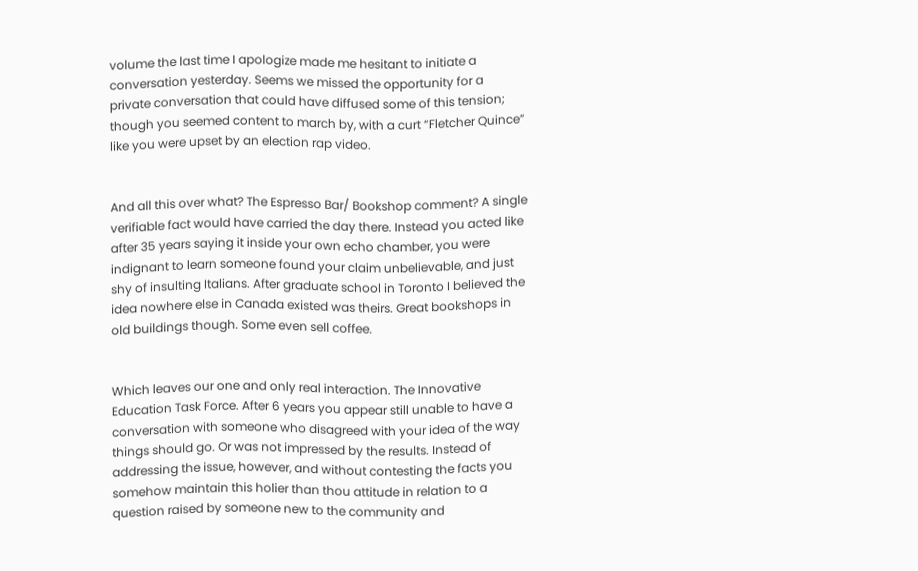volume the last time I apologize made me hesitant to initiate a conversation yesterday. Seems we missed the opportunity for a private conversation that could have diffused some of this tension; though you seemed content to march by, with a curt “Fletcher Quince” like you were upset by an election rap video.


And all this over what? The Espresso Bar/ Bookshop comment? A single verifiable fact would have carried the day there. Instead you acted like after 35 years saying it inside your own echo chamber, you were indignant to learn someone found your claim unbelievable, and just shy of insulting Italians. After graduate school in Toronto I believed the idea nowhere else in Canada existed was theirs. Great bookshops in old buildings though. Some even sell coffee.


Which leaves our one and only real interaction. The Innovative Education Task Force. After 6 years you appear still unable to have a conversation with someone who disagreed with your idea of the way things should go. Or was not impressed by the results. Instead of addressing the issue, however, and without contesting the facts you somehow maintain this holier than thou attitude in relation to a question raised by someone new to the community and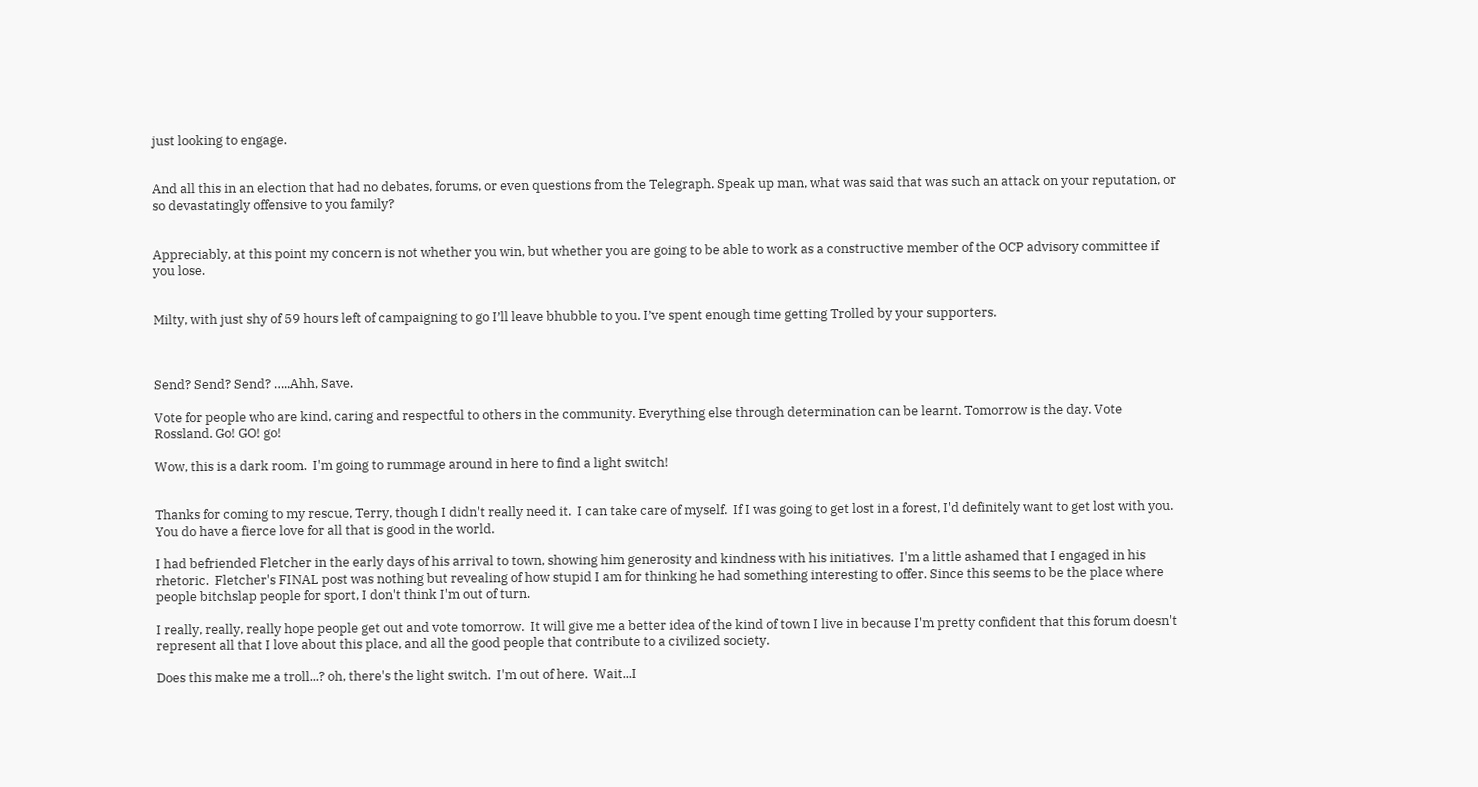just looking to engage.


And all this in an election that had no debates, forums, or even questions from the Telegraph. Speak up man, what was said that was such an attack on your reputation, or so devastatingly offensive to you family?


Appreciably, at this point my concern is not whether you win, but whether you are going to be able to work as a constructive member of the OCP advisory committee if you lose.


Milty, with just shy of 59 hours left of campaigning to go I’ll leave bhubble to you. I’ve spent enough time getting Trolled by your supporters.



Send? Send? Send? …..Ahh, Save.

Vote for people who are kind, caring and respectful to others in the community. Everything else through determination can be learnt. Tomorrow is the day. Vote Rossland. Go! GO! go!

Wow, this is a dark room.  I'm going to rummage around in here to find a light switch!


Thanks for coming to my rescue, Terry, though I didn't really need it.  I can take care of myself.  If I was going to get lost in a forest, I'd definitely want to get lost with you.  You do have a fierce love for all that is good in the world.

I had befriended Fletcher in the early days of his arrival to town, showing him generosity and kindness with his initiatives.  I'm a little ashamed that I engaged in his rhetoric.  Fletcher's FINAL post was nothing but revealing of how stupid I am for thinking he had something interesting to offer. Since this seems to be the place where people bitchslap people for sport, I don't think I'm out of turn.

I really, really, really hope people get out and vote tomorrow.  It will give me a better idea of the kind of town I live in because I'm pretty confident that this forum doesn't represent all that I love about this place, and all the good people that contribute to a civilized society.

Does this make me a troll...? oh, there's the light switch.  I'm out of here.  Wait...I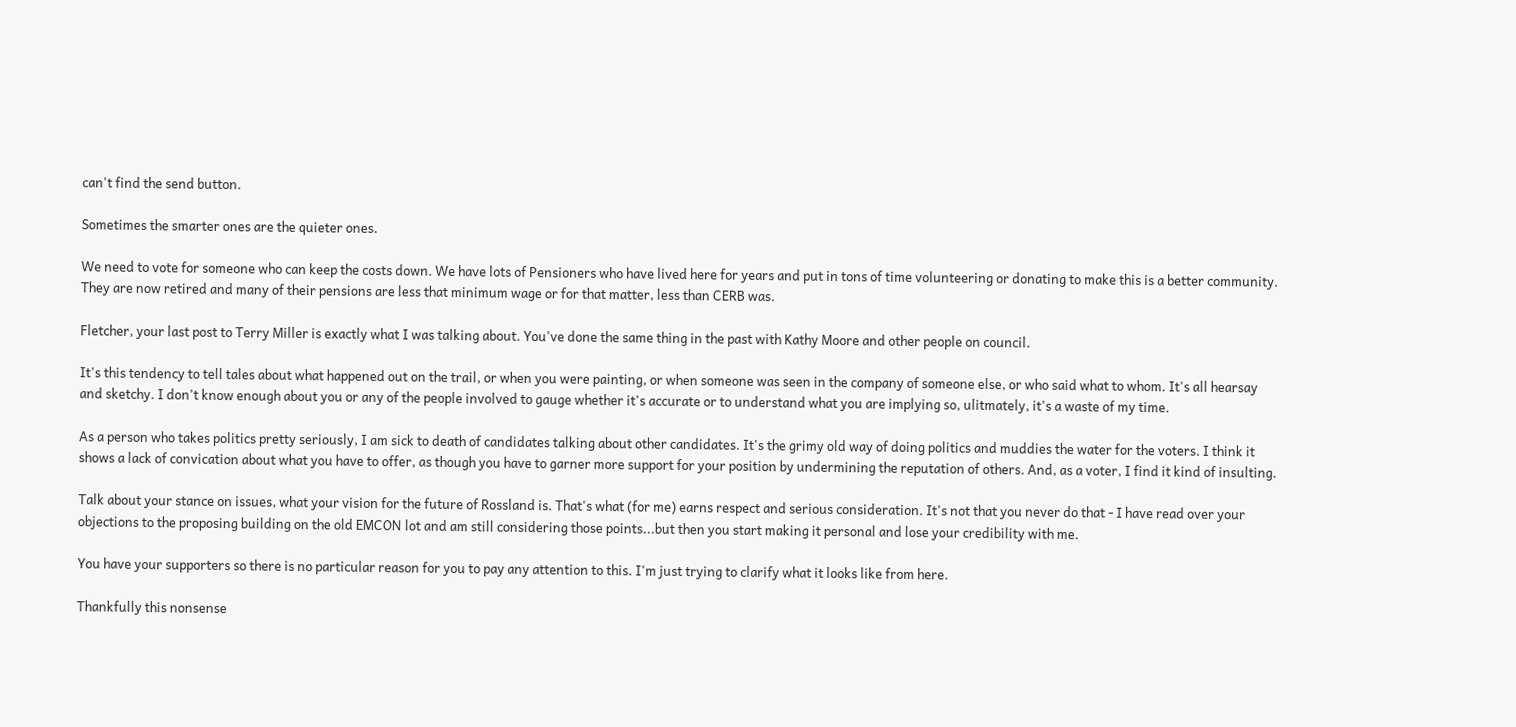can't find the send button.

Sometimes the smarter ones are the quieter ones.

We need to vote for someone who can keep the costs down. We have lots of Pensioners who have lived here for years and put in tons of time volunteering or donating to make this is a better community. They are now retired and many of their pensions are less that minimum wage or for that matter, less than CERB was.

Fletcher, your last post to Terry Miller is exactly what I was talking about. You've done the same thing in the past with Kathy Moore and other people on council.

It's this tendency to tell tales about what happened out on the trail, or when you were painting, or when someone was seen in the company of someone else, or who said what to whom. It's all hearsay and sketchy. I don't know enough about you or any of the people involved to gauge whether it's accurate or to understand what you are implying so, ulitmately, it's a waste of my time.

As a person who takes politics pretty seriously, I am sick to death of candidates talking about other candidates. It's the grimy old way of doing politics and muddies the water for the voters. I think it shows a lack of convication about what you have to offer, as though you have to garner more support for your position by undermining the reputation of others. And, as a voter, I find it kind of insulting.

Talk about your stance on issues, what your vision for the future of Rossland is. That's what (for me) earns respect and serious consideration. It's not that you never do that - I have read over your objections to the proposing building on the old EMCON lot and am still considering those points...but then you start making it personal and lose your credibility with me.

You have your supporters so there is no particular reason for you to pay any attention to this. I'm just trying to clarify what it looks like from here.

Thankfully this nonsense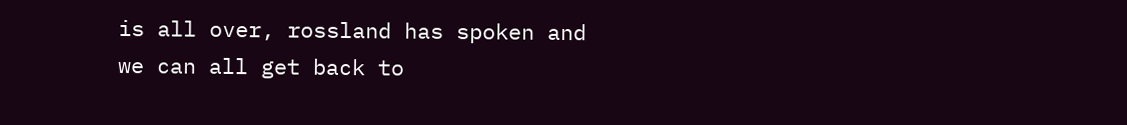is all over, rossland has spoken and we can all get back to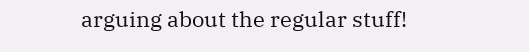arguing about the regular stuff!